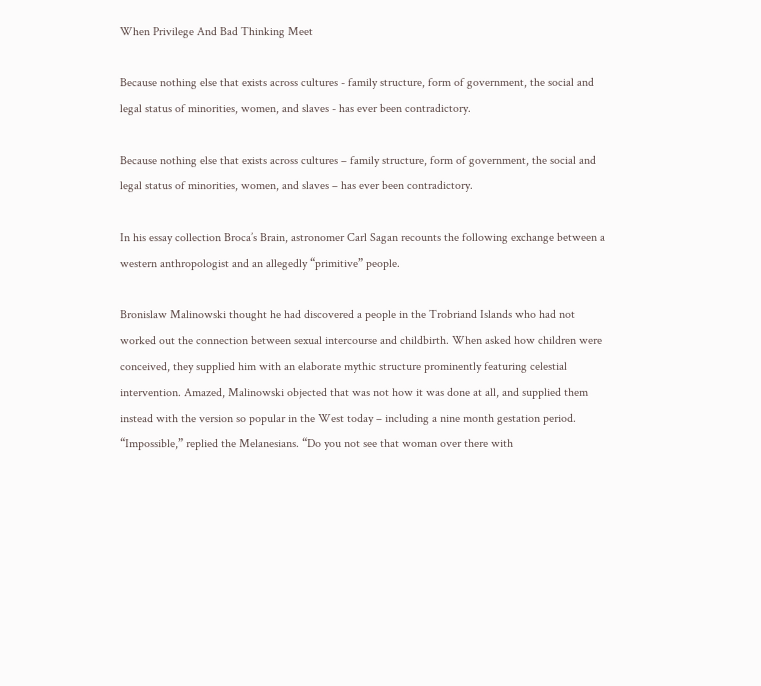When Privilege And Bad Thinking Meet

Because nothing else that exists across cultures - family structure, form of government, the social and legal status of minorities, women, and slaves - has ever been contradictory.

Because nothing else that exists across cultures – family structure, form of government, the social and legal status of minorities, women, and slaves – has ever been contradictory.

In his essay collection Broca’s Brain, astronomer Carl Sagan recounts the following exchange between a western anthropologist and an allegedly “primitive” people.

Bronislaw Malinowski thought he had discovered a people in the Trobriand Islands who had not worked out the connection between sexual intercourse and childbirth. When asked how children were conceived, they supplied him with an elaborate mythic structure prominently featuring celestial intervention. Amazed, Malinowski objected that was not how it was done at all, and supplied them instead with the version so popular in the West today – including a nine month gestation period. “Impossible,” replied the Melanesians. “Do you not see that woman over there with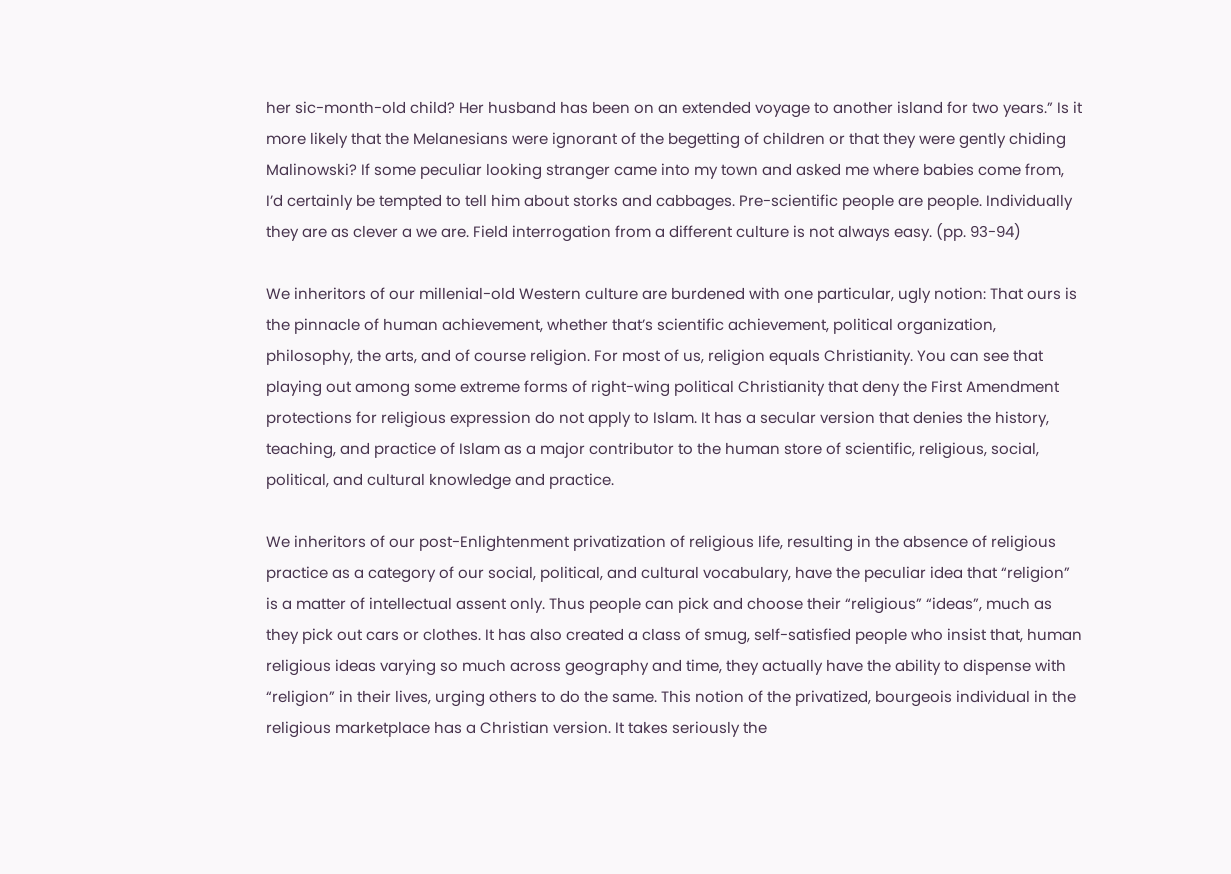her sic-month-old child? Her husband has been on an extended voyage to another island for two years.” Is it more likely that the Melanesians were ignorant of the begetting of children or that they were gently chiding Malinowski? If some peculiar looking stranger came into my town and asked me where babies come from, I’d certainly be tempted to tell him about storks and cabbages. Pre-scientific people are people. Individually they are as clever a we are. Field interrogation from a different culture is not always easy. (pp. 93-94)

We inheritors of our millenial-old Western culture are burdened with one particular, ugly notion: That ours is the pinnacle of human achievement, whether that’s scientific achievement, political organization, philosophy, the arts, and of course religion. For most of us, religion equals Christianity. You can see that playing out among some extreme forms of right-wing political Christianity that deny the First Amendment protections for religious expression do not apply to Islam. It has a secular version that denies the history, teaching, and practice of Islam as a major contributor to the human store of scientific, religious, social, political, and cultural knowledge and practice.

We inheritors of our post-Enlightenment privatization of religious life, resulting in the absence of religious practice as a category of our social, political, and cultural vocabulary, have the peculiar idea that “religion” is a matter of intellectual assent only. Thus people can pick and choose their “religious” “ideas”, much as they pick out cars or clothes. It has also created a class of smug, self-satisfied people who insist that, human religious ideas varying so much across geography and time, they actually have the ability to dispense with “religion” in their lives, urging others to do the same. This notion of the privatized, bourgeois individual in the religious marketplace has a Christian version. It takes seriously the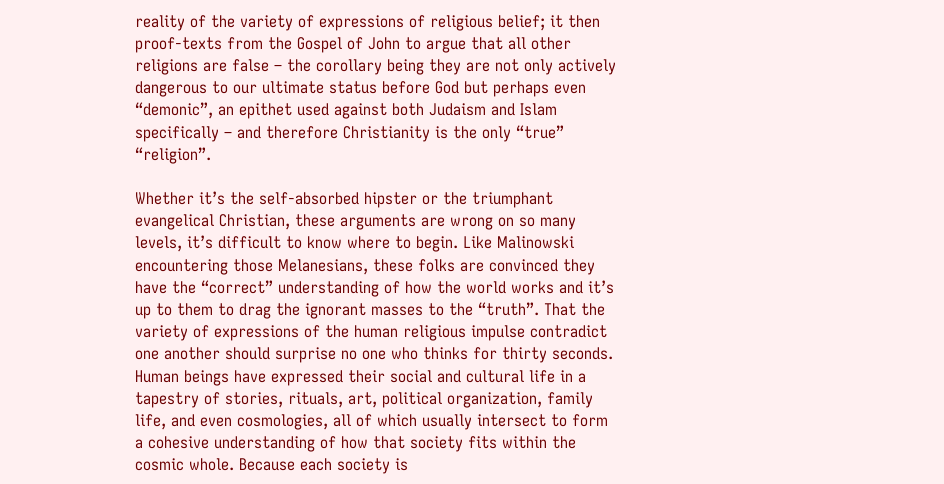reality of the variety of expressions of religious belief; it then proof-texts from the Gospel of John to argue that all other religions are false – the corollary being they are not only actively dangerous to our ultimate status before God but perhaps even “demonic”, an epithet used against both Judaism and Islam specifically – and therefore Christianity is the only “true” “religion”.

Whether it’s the self-absorbed hipster or the triumphant evangelical Christian, these arguments are wrong on so many levels, it’s difficult to know where to begin. Like Malinowski encountering those Melanesians, these folks are convinced they have the “correct” understanding of how the world works and it’s up to them to drag the ignorant masses to the “truth”. That the variety of expressions of the human religious impulse contradict one another should surprise no one who thinks for thirty seconds. Human beings have expressed their social and cultural life in a tapestry of stories, rituals, art, political organization, family life, and even cosmologies, all of which usually intersect to form a cohesive understanding of how that society fits within the cosmic whole. Because each society is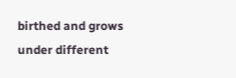birthed and grows under different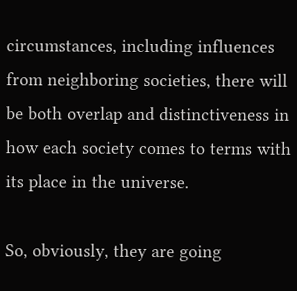circumstances, including influences from neighboring societies, there will be both overlap and distinctiveness in how each society comes to terms with its place in the universe.

So, obviously, they are going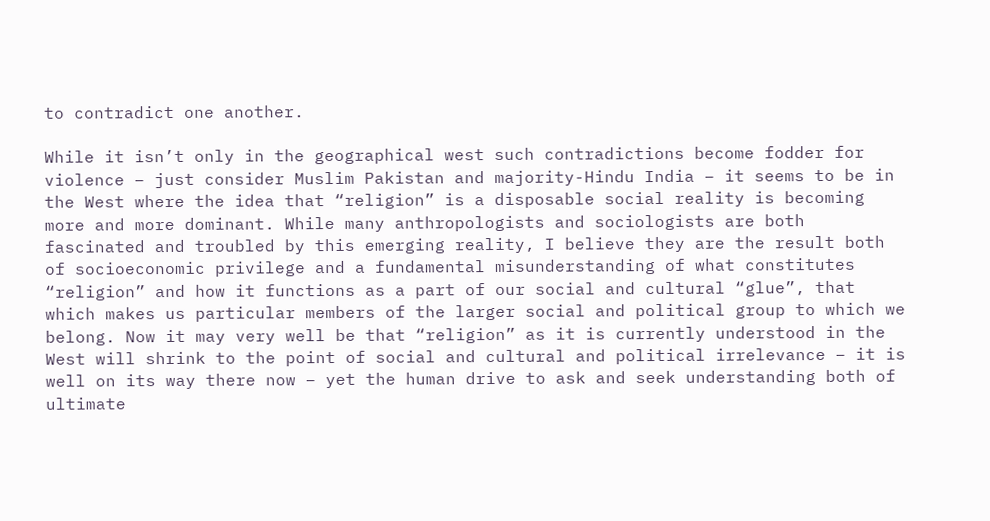to contradict one another.

While it isn’t only in the geographical west such contradictions become fodder for violence – just consider Muslim Pakistan and majority-Hindu India – it seems to be in the West where the idea that “religion” is a disposable social reality is becoming more and more dominant. While many anthropologists and sociologists are both fascinated and troubled by this emerging reality, I believe they are the result both of socioeconomic privilege and a fundamental misunderstanding of what constitutes “religion” and how it functions as a part of our social and cultural “glue”, that which makes us particular members of the larger social and political group to which we belong. Now it may very well be that “religion” as it is currently understood in the West will shrink to the point of social and cultural and political irrelevance – it is well on its way there now – yet the human drive to ask and seek understanding both of ultimate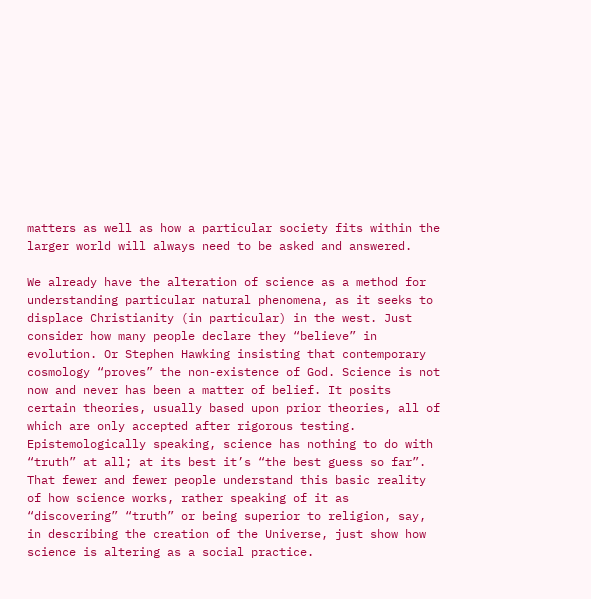matters as well as how a particular society fits within the larger world will always need to be asked and answered.

We already have the alteration of science as a method for understanding particular natural phenomena, as it seeks to displace Christianity (in particular) in the west. Just consider how many people declare they “believe” in evolution. Or Stephen Hawking insisting that contemporary cosmology “proves” the non-existence of God. Science is not now and never has been a matter of belief. It posits certain theories, usually based upon prior theories, all of which are only accepted after rigorous testing. Epistemologically speaking, science has nothing to do with “truth” at all; at its best it’s “the best guess so far”. That fewer and fewer people understand this basic reality of how science works, rather speaking of it as “discovering” “truth” or being superior to religion, say, in describing the creation of the Universe, just show how science is altering as a social practice.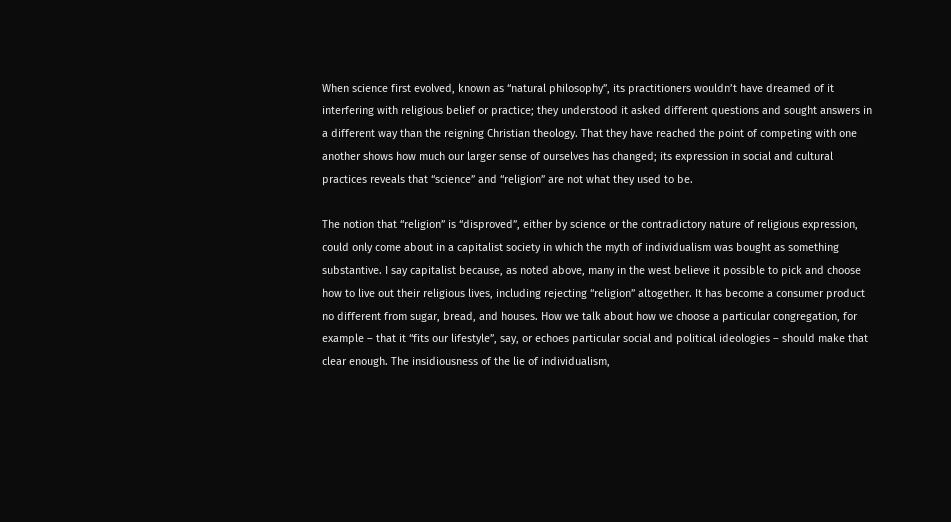When science first evolved, known as “natural philosophy”, its practitioners wouldn’t have dreamed of it interfering with religious belief or practice; they understood it asked different questions and sought answers in a different way than the reigning Christian theology. That they have reached the point of competing with one another shows how much our larger sense of ourselves has changed; its expression in social and cultural practices reveals that “science” and “religion” are not what they used to be.

The notion that “religion” is “disproved”, either by science or the contradictory nature of religious expression, could only come about in a capitalist society in which the myth of individualism was bought as something substantive. I say capitalist because, as noted above, many in the west believe it possible to pick and choose how to live out their religious lives, including rejecting “religion” altogether. It has become a consumer product no different from sugar, bread, and houses. How we talk about how we choose a particular congregation, for example – that it “fits our lifestyle”, say, or echoes particular social and political ideologies – should make that clear enough. The insidiousness of the lie of individualism,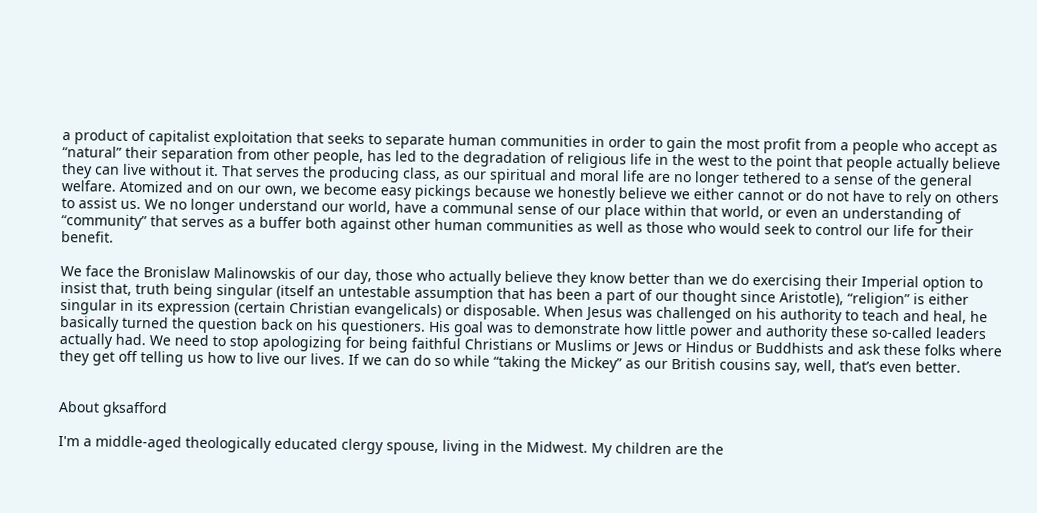a product of capitalist exploitation that seeks to separate human communities in order to gain the most profit from a people who accept as “natural” their separation from other people, has led to the degradation of religious life in the west to the point that people actually believe they can live without it. That serves the producing class, as our spiritual and moral life are no longer tethered to a sense of the general welfare. Atomized and on our own, we become easy pickings because we honestly believe we either cannot or do not have to rely on others to assist us. We no longer understand our world, have a communal sense of our place within that world, or even an understanding of “community” that serves as a buffer both against other human communities as well as those who would seek to control our life for their benefit.

We face the Bronislaw Malinowskis of our day, those who actually believe they know better than we do exercising their Imperial option to insist that, truth being singular (itself an untestable assumption that has been a part of our thought since Aristotle), “religion” is either singular in its expression (certain Christian evangelicals) or disposable. When Jesus was challenged on his authority to teach and heal, he basically turned the question back on his questioners. His goal was to demonstrate how little power and authority these so-called leaders actually had. We need to stop apologizing for being faithful Christians or Muslims or Jews or Hindus or Buddhists and ask these folks where they get off telling us how to live our lives. If we can do so while “taking the Mickey” as our British cousins say, well, that’s even better.


About gksafford

I'm a middle-aged theologically educated clergy spouse, living in the Midwest. My children are the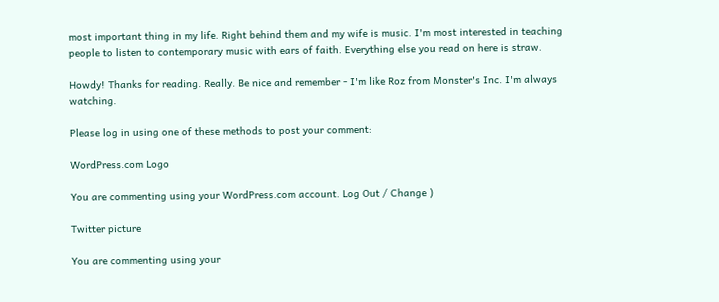most important thing in my life. Right behind them and my wife is music. I'm most interested in teaching people to listen to contemporary music with ears of faith. Everything else you read on here is straw.

Howdy! Thanks for reading. Really. Be nice and remember - I'm like Roz from Monster's Inc. I'm always watching.

Please log in using one of these methods to post your comment:

WordPress.com Logo

You are commenting using your WordPress.com account. Log Out / Change )

Twitter picture

You are commenting using your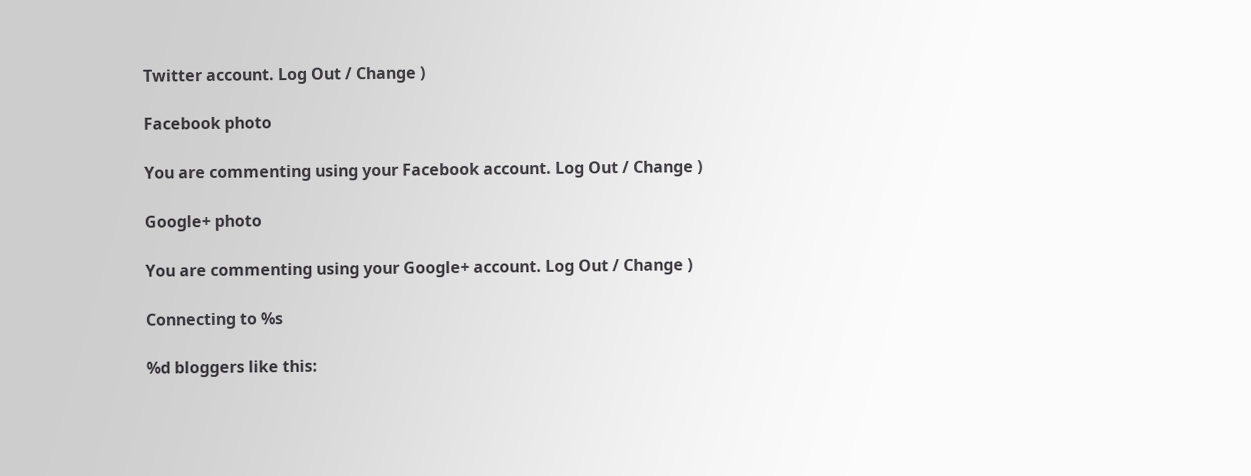Twitter account. Log Out / Change )

Facebook photo

You are commenting using your Facebook account. Log Out / Change )

Google+ photo

You are commenting using your Google+ account. Log Out / Change )

Connecting to %s

%d bloggers like this: